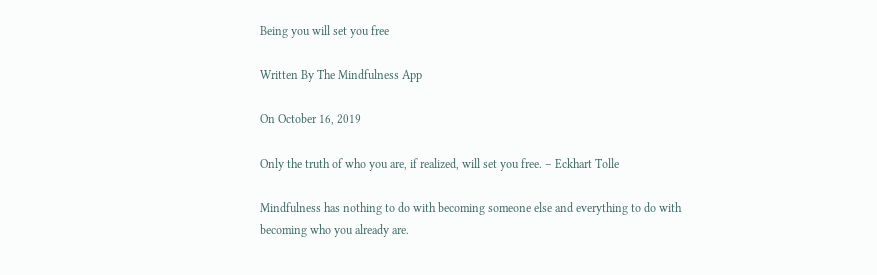Being you will set you free

Written By The Mindfulness App

On October 16, 2019

Only the truth of who you are, if realized, will set you free. – Eckhart Tolle

Mindfulness has nothing to do with becoming someone else and everything to do with becoming who you already are.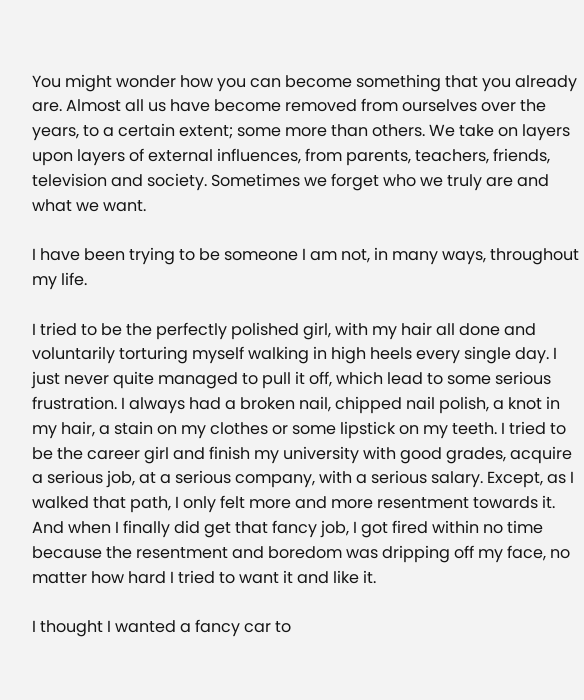You might wonder how you can become something that you already are. Almost all us have become removed from ourselves over the years, to a certain extent; some more than others. We take on layers upon layers of external influences, from parents, teachers, friends, television and society. Sometimes we forget who we truly are and what we want.

I have been trying to be someone I am not, in many ways, throughout my life.

I tried to be the perfectly polished girl, with my hair all done and voluntarily torturing myself walking in high heels every single day. I just never quite managed to pull it off, which lead to some serious frustration. I always had a broken nail, chipped nail polish, a knot in my hair, a stain on my clothes or some lipstick on my teeth. I tried to be the career girl and finish my university with good grades, acquire a serious job, at a serious company, with a serious salary. Except, as I walked that path, I only felt more and more resentment towards it. And when I finally did get that fancy job, I got fired within no time because the resentment and boredom was dripping off my face, no matter how hard I tried to want it and like it.

I thought I wanted a fancy car to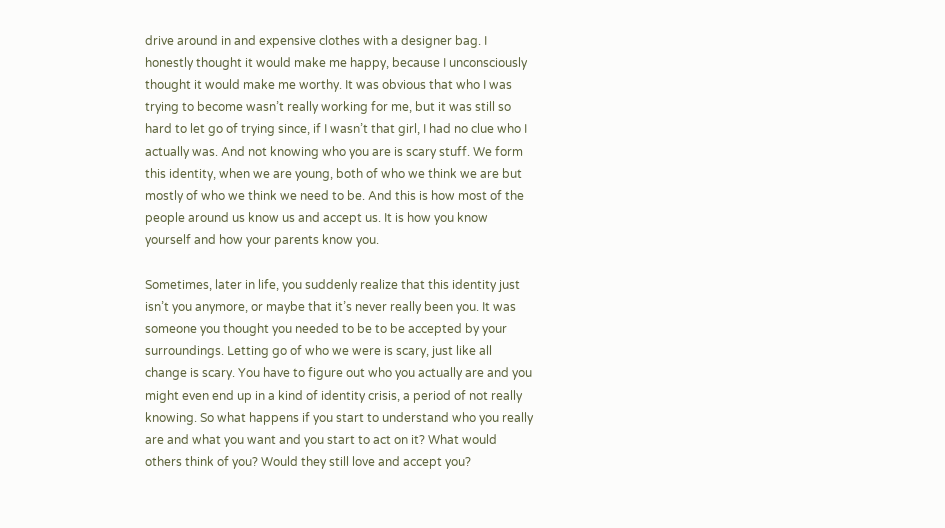drive around in and expensive clothes with a designer bag. I honestly thought it would make me happy, because I unconsciously thought it would make me worthy. It was obvious that who I was trying to become wasn’t really working for me, but it was still so hard to let go of trying since, if I wasn’t that girl, I had no clue who I actually was. And not knowing who you are is scary stuff. We form this identity, when we are young, both of who we think we are but mostly of who we think we need to be. And this is how most of the people around us know us and accept us. It is how you know yourself and how your parents know you.

Sometimes, later in life, you suddenly realize that this identity just isn’t you anymore, or maybe that it’s never really been you. It was someone you thought you needed to be to be accepted by your surroundings. Letting go of who we were is scary, just like all change is scary. You have to figure out who you actually are and you might even end up in a kind of identity crisis, a period of not really knowing. So what happens if you start to understand who you really are and what you want and you start to act on it? What would others think of you? Would they still love and accept you?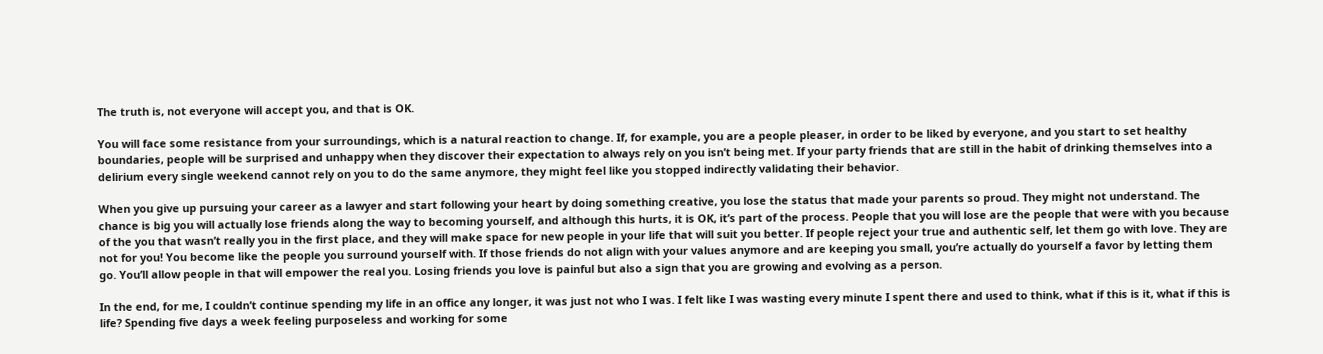The truth is, not everyone will accept you, and that is OK.

You will face some resistance from your surroundings, which is a natural reaction to change. If, for example, you are a people pleaser, in order to be liked by everyone, and you start to set healthy boundaries, people will be surprised and unhappy when they discover their expectation to always rely on you isn’t being met. If your party friends that are still in the habit of drinking themselves into a delirium every single weekend cannot rely on you to do the same anymore, they might feel like you stopped indirectly validating their behavior.

When you give up pursuing your career as a lawyer and start following your heart by doing something creative, you lose the status that made your parents so proud. They might not understand. The chance is big you will actually lose friends along the way to becoming yourself, and although this hurts, it is OK, it’s part of the process. People that you will lose are the people that were with you because of the you that wasn’t really you in the first place, and they will make space for new people in your life that will suit you better. If people reject your true and authentic self, let them go with love. They are not for you! You become like the people you surround yourself with. If those friends do not align with your values anymore and are keeping you small, you’re actually do yourself a favor by letting them go. You’ll allow people in that will empower the real you. Losing friends you love is painful but also a sign that you are growing and evolving as a person.

In the end, for me, I couldn’t continue spending my life in an office any longer, it was just not who I was. I felt like I was wasting every minute I spent there and used to think, what if this is it, what if this is life? Spending five days a week feeling purposeless and working for some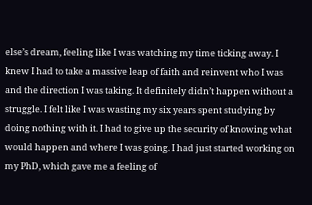else’s dream, feeling like I was watching my time ticking away. I knew I had to take a massive leap of faith and reinvent who I was and the direction I was taking. It definitely didn’t happen without a struggle. I felt like I was wasting my six years spent studying by doing nothing with it. I had to give up the security of knowing what would happen and where I was going. I had just started working on my PhD, which gave me a feeling of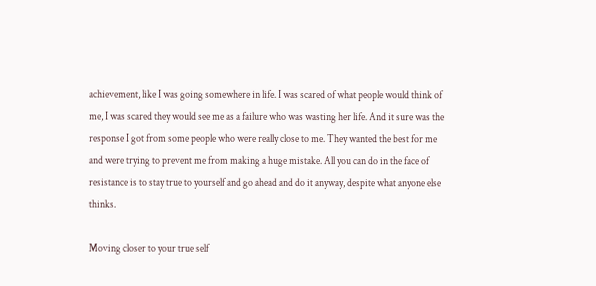achievement, like I was going somewhere in life. I was scared of what people would think of me, I was scared they would see me as a failure who was wasting her life. And it sure was the response I got from some people who were really close to me. They wanted the best for me and were trying to prevent me from making a huge mistake. All you can do in the face of resistance is to stay true to yourself and go ahead and do it anyway, despite what anyone else thinks.

Moving closer to your true self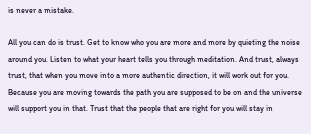is never a mistake.

All you can do is trust. Get to know who you are more and more by quieting the noise around you. Listen to what your heart tells you through meditation. And trust, always trust, that when you move into a more authentic direction, it will work out for you. Because you are moving towards the path you are supposed to be on and the universe will support you in that. Trust that the people that are right for you will stay in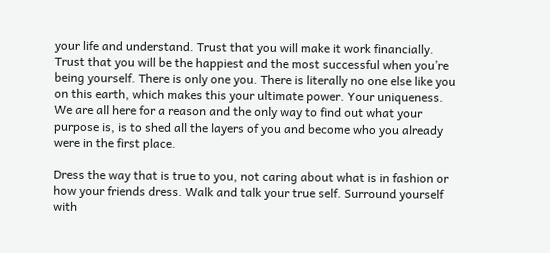your life and understand. Trust that you will make it work financially. Trust that you will be the happiest and the most successful when you’re being yourself. There is only one you. There is literally no one else like you on this earth, which makes this your ultimate power. Your uniqueness. We are all here for a reason and the only way to find out what your purpose is, is to shed all the layers of you and become who you already were in the first place.

Dress the way that is true to you, not caring about what is in fashion or how your friends dress. Walk and talk your true self. Surround yourself with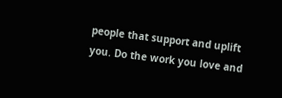people that support and uplift you. Do the work you love and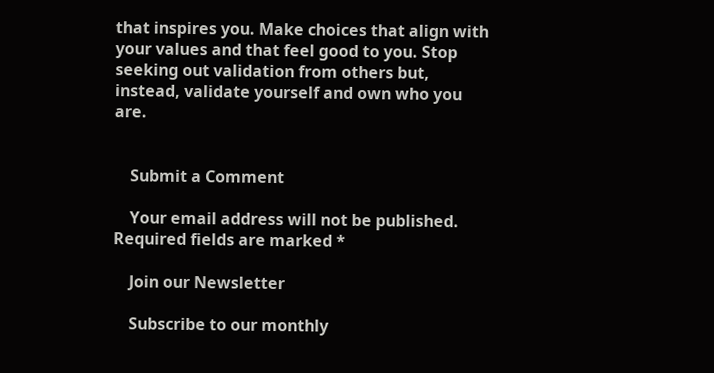that inspires you. Make choices that align with your values and that feel good to you. Stop seeking out validation from others but, instead, validate yourself and own who you are.


    Submit a Comment

    Your email address will not be published. Required fields are marked *

    Join our Newsletter

    Subscribe to our monthly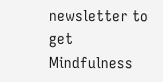newsletter to get Mindfulness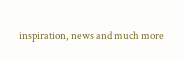inspiration, news and much more